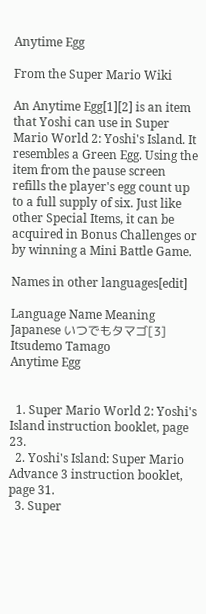Anytime Egg

From the Super Mario Wiki

An Anytime Egg[1][2] is an item that Yoshi can use in Super Mario World 2: Yoshi's Island. It resembles a Green Egg. Using the item from the pause screen refills the player's egg count up to a full supply of six. Just like other Special Items, it can be acquired in Bonus Challenges or by winning a Mini Battle Game.

Names in other languages[edit]

Language Name Meaning
Japanese いつでもタマゴ[3]
Itsudemo Tamago
Anytime Egg


  1. Super Mario World 2: Yoshi's Island instruction booklet, page 23.
  2. Yoshi's Island: Super Mario Advance 3 instruction booklet, page 31.
  3. Super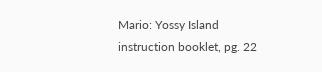Mario: Yossy Island instruction booklet, pg. 22